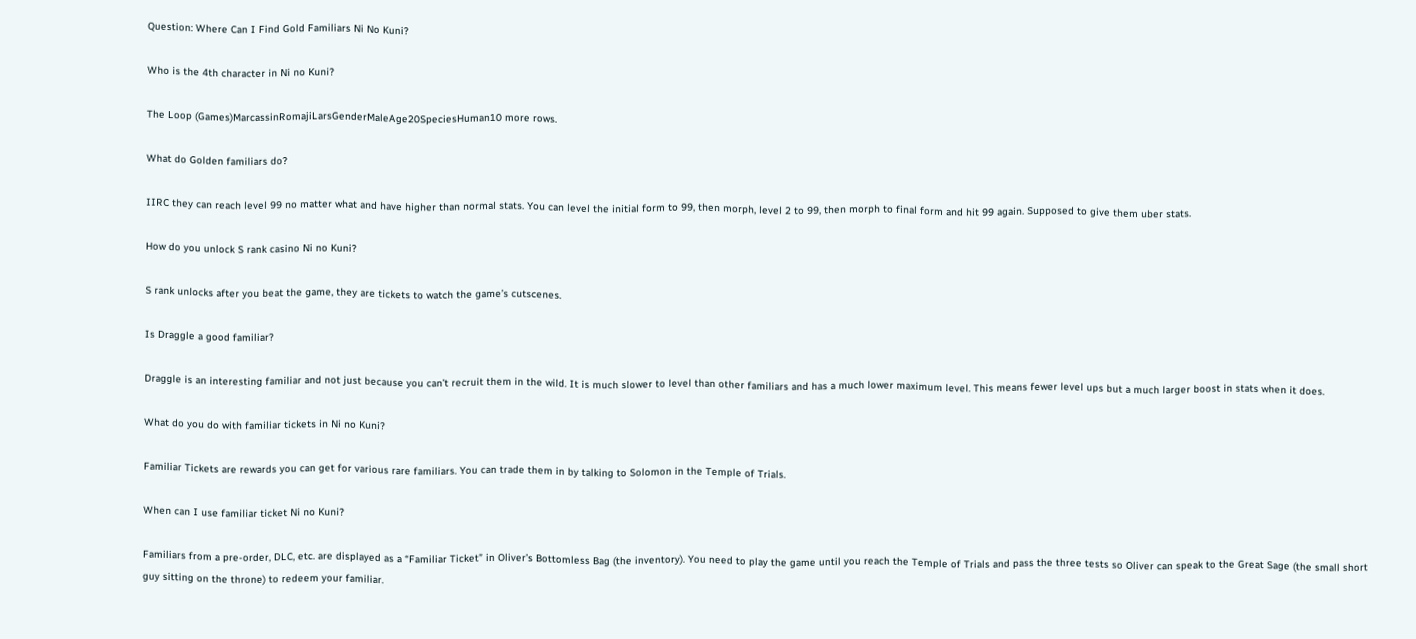Question: Where Can I Find Gold Familiars Ni No Kuni?

Who is the 4th character in Ni no Kuni?

The Loop (Games)MarcassinRomajiLarsGenderMaleAge20SpeciesHuman10 more rows.

What do Golden familiars do?

IIRC they can reach level 99 no matter what and have higher than normal stats. You can level the initial form to 99, then morph, level 2 to 99, then morph to final form and hit 99 again. Supposed to give them uber stats.

How do you unlock S rank casino Ni no Kuni?

S rank unlocks after you beat the game, they are tickets to watch the game’s cutscenes.

Is Draggle a good familiar?

Draggle is an interesting familiar and not just because you can’t recruit them in the wild. It is much slower to level than other familiars and has a much lower maximum level. This means fewer level ups but a much larger boost in stats when it does.

What do you do with familiar tickets in Ni no Kuni?

Familiar Tickets are rewards you can get for various rare familiars. You can trade them in by talking to Solomon in the Temple of Trials.

When can I use familiar ticket Ni no Kuni?

Familiars from a pre-order, DLC, etc. are displayed as a “Familiar Ticket” in Oliver’s Bottomless Bag (the inventory). You need to play the game until you reach the Temple of Trials and pass the three tests so Oliver can speak to the Great Sage (the small short guy sitting on the throne) to redeem your familiar.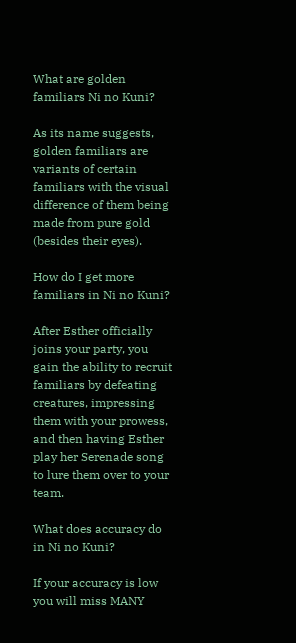What are golden familiars Ni no Kuni?

As its name suggests, golden familiars are variants of certain familiars with the visual difference of them being made from pure gold (besides their eyes).

How do I get more familiars in Ni no Kuni?

After Esther officially joins your party, you gain the ability to recruit familiars by defeating creatures, impressing them with your prowess, and then having Esther play her Serenade song to lure them over to your team.

What does accuracy do in Ni no Kuni?

If your accuracy is low you will miss MANY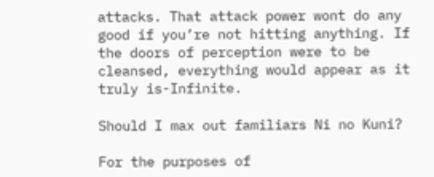attacks. That attack power wont do any good if you’re not hitting anything. If the doors of perception were to be cleansed, everything would appear as it truly is-Infinite.

Should I max out familiars Ni no Kuni?

For the purposes of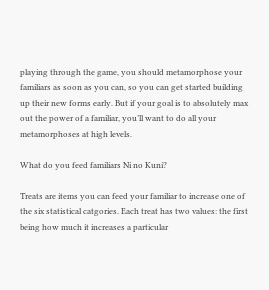playing through the game, you should metamorphose your familiars as soon as you can, so you can get started building up their new forms early. But if your goal is to absolutely max out the power of a familiar, you’ll want to do all your metamorphoses at high levels.

What do you feed familiars Ni no Kuni?

Treats are items you can feed your familiar to increase one of the six statistical catgories. Each treat has two values: the first being how much it increases a particular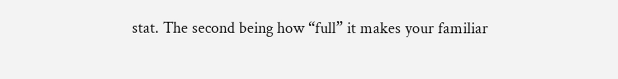stat. The second being how “full” it makes your familiar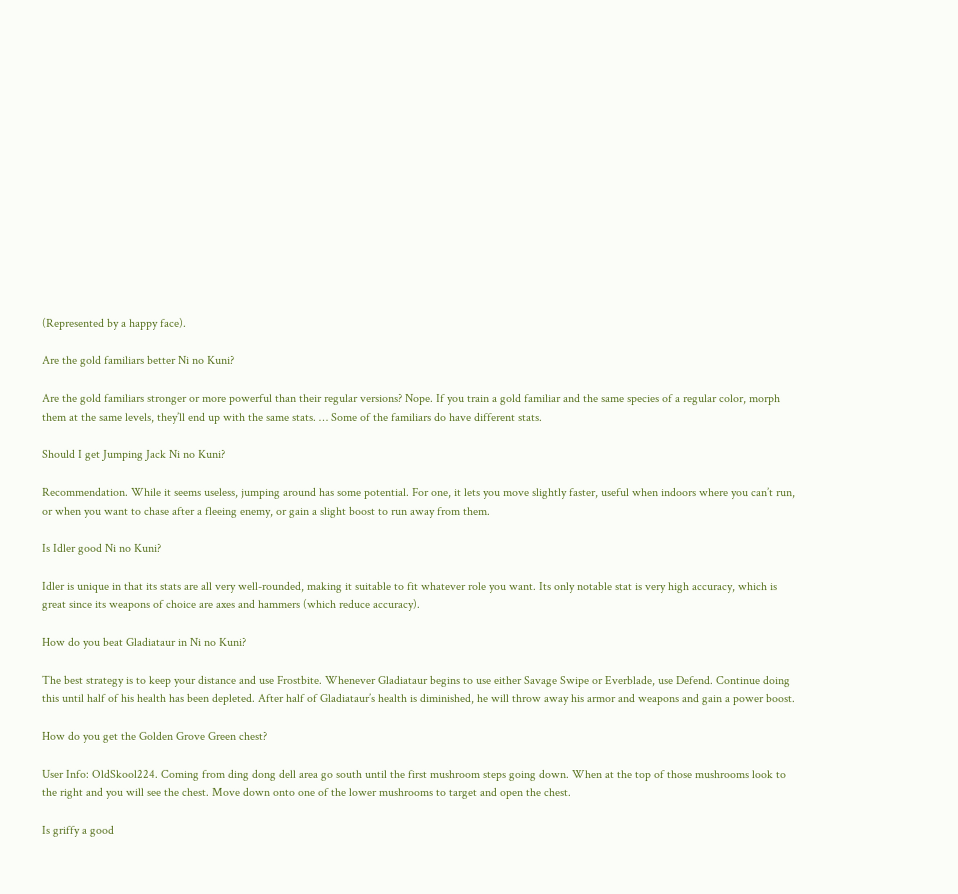(Represented by a happy face).

Are the gold familiars better Ni no Kuni?

Are the gold familiars stronger or more powerful than their regular versions? Nope. If you train a gold familiar and the same species of a regular color, morph them at the same levels, they’ll end up with the same stats. … Some of the familiars do have different stats.

Should I get Jumping Jack Ni no Kuni?

Recommendation. While it seems useless, jumping around has some potential. For one, it lets you move slightly faster, useful when indoors where you can’t run, or when you want to chase after a fleeing enemy, or gain a slight boost to run away from them.

Is Idler good Ni no Kuni?

Idler is unique in that its stats are all very well-rounded, making it suitable to fit whatever role you want. Its only notable stat is very high accuracy, which is great since its weapons of choice are axes and hammers (which reduce accuracy).

How do you beat Gladiataur in Ni no Kuni?

The best strategy is to keep your distance and use Frostbite. Whenever Gladiataur begins to use either Savage Swipe or Everblade, use Defend. Continue doing this until half of his health has been depleted. After half of Gladiataur’s health is diminished, he will throw away his armor and weapons and gain a power boost.

How do you get the Golden Grove Green chest?

User Info: OldSkool224. Coming from ding dong dell area go south until the first mushroom steps going down. When at the top of those mushrooms look to the right and you will see the chest. Move down onto one of the lower mushrooms to target and open the chest.

Is griffy a good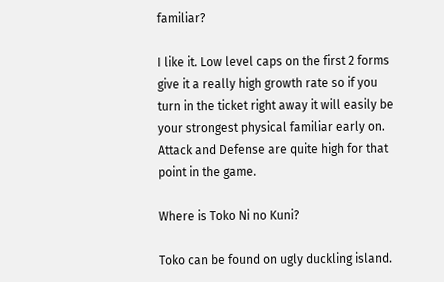familiar?

I like it. Low level caps on the first 2 forms give it a really high growth rate so if you turn in the ticket right away it will easily be your strongest physical familiar early on. Attack and Defense are quite high for that point in the game.

Where is Toko Ni no Kuni?

Toko can be found on ugly duckling island.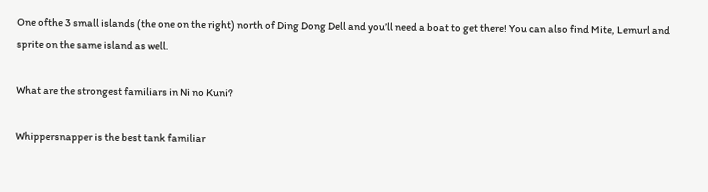One ofthe 3 small islands (the one on the right) north of Ding Dong Dell and you’ll need a boat to get there! You can also find Mite, Lemurl and sprite on the same island as well.

What are the strongest familiars in Ni no Kuni?

Whippersnapper is the best tank familiar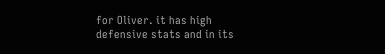for Oliver. it has high defensive stats and in its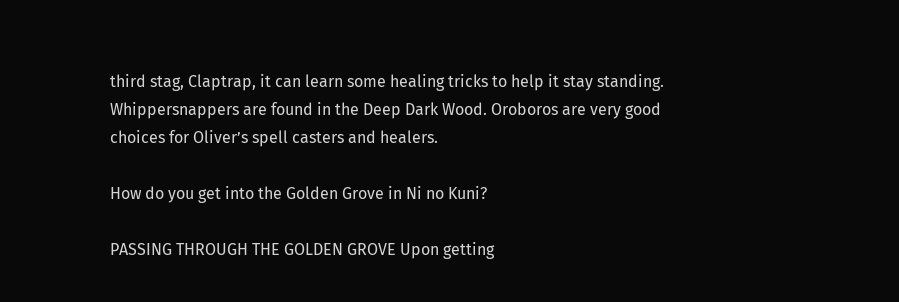third stag, Claptrap, it can learn some healing tricks to help it stay standing. Whippersnappers are found in the Deep Dark Wood. Oroboros are very good choices for Oliver’s spell casters and healers.

How do you get into the Golden Grove in Ni no Kuni?

PASSING THROUGH THE GOLDEN GROVE Upon getting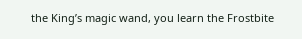the King’s magic wand, you learn the Frostbite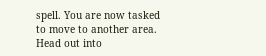spell. You are now tasked to move to another area. Head out into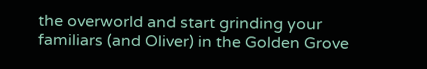the overworld and start grinding your familiars (and Oliver) in the Golden Grove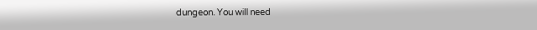dungeon. You will need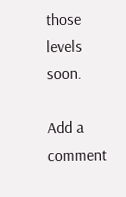those levels soon.

Add a comment